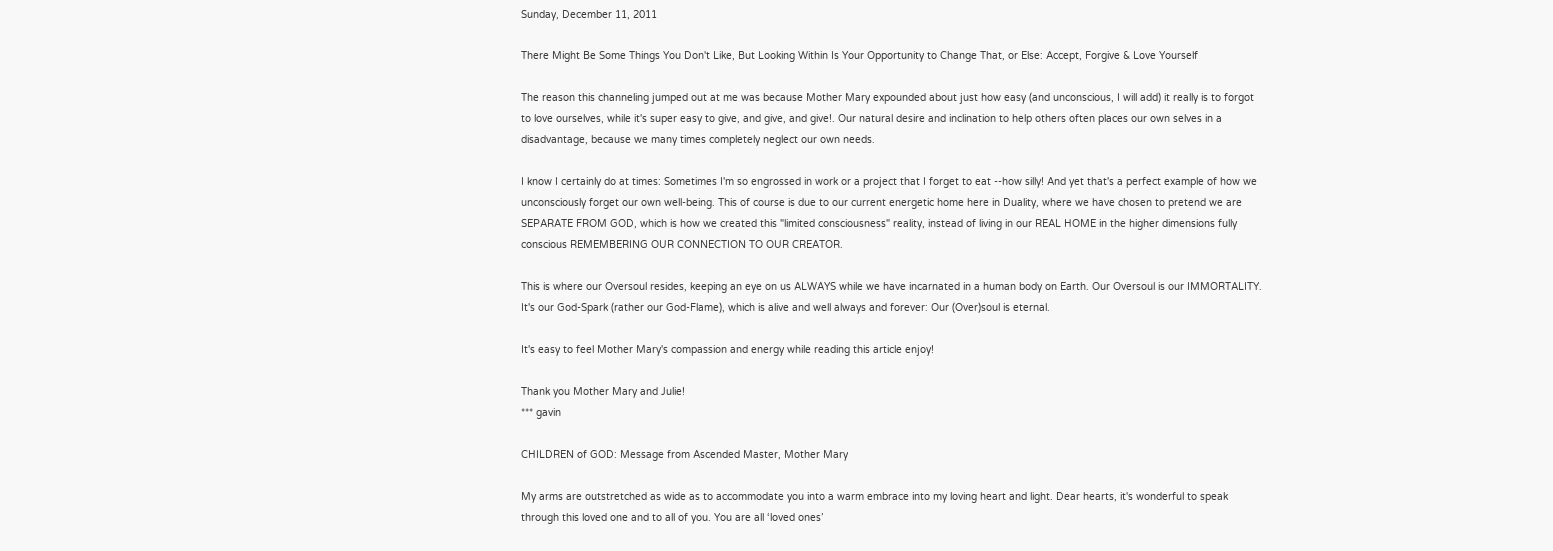Sunday, December 11, 2011

There Might Be Some Things You Don't Like, But Looking Within Is Your Opportunity to Change That, or Else: Accept, Forgive & Love Yourself

The reason this channeling jumped out at me was because Mother Mary expounded about just how easy (and unconscious, I will add) it really is to forgot to love ourselves, while it's super easy to give, and give, and give!. Our natural desire and inclination to help others often places our own selves in a disadvantage, because we many times completely neglect our own needs.

I know I certainly do at times: Sometimes I'm so engrossed in work or a project that I forget to eat --how silly! And yet that's a perfect example of how we unconsciously forget our own well-being. This of course is due to our current energetic home here in Duality, where we have chosen to pretend we are SEPARATE FROM GOD, which is how we created this "limited consciousness" reality, instead of living in our REAL HOME in the higher dimensions fully conscious REMEMBERING OUR CONNECTION TO OUR CREATOR.

This is where our Oversoul resides, keeping an eye on us ALWAYS while we have incarnated in a human body on Earth. Our Oversoul is our IMMORTALITY. It's our God-Spark (rather our God-Flame), which is alive and well always and forever: Our (Over)soul is eternal.

It's easy to feel Mother Mary's compassion and energy while reading this article enjoy!

Thank you Mother Mary and Julie!
*** gavin

CHILDREN of GOD: Message from Ascended Master, Mother Mary

My arms are outstretched as wide as to accommodate you into a warm embrace into my loving heart and light. Dear hearts, it's wonderful to speak through this loved one and to all of you. You are all ‘loved ones’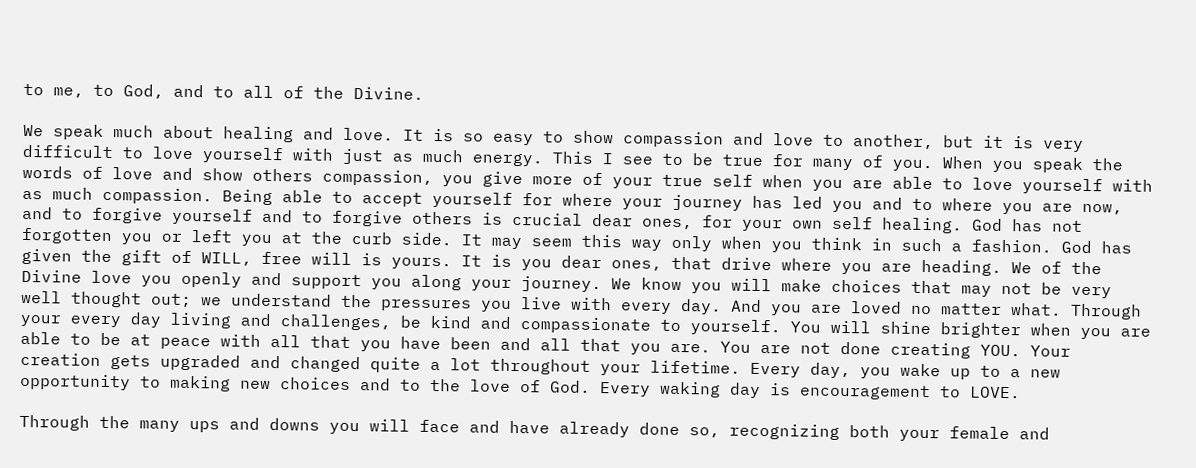to me, to God, and to all of the Divine.

We speak much about healing and love. It is so easy to show compassion and love to another, but it is very difficult to love yourself with just as much energy. This I see to be true for many of you. When you speak the words of love and show others compassion, you give more of your true self when you are able to love yourself with as much compassion. Being able to accept yourself for where your journey has led you and to where you are now, and to forgive yourself and to forgive others is crucial dear ones, for your own self healing. God has not forgotten you or left you at the curb side. It may seem this way only when you think in such a fashion. God has given the gift of WILL, free will is yours. It is you dear ones, that drive where you are heading. We of the Divine love you openly and support you along your journey. We know you will make choices that may not be very well thought out; we understand the pressures you live with every day. And you are loved no matter what. Through your every day living and challenges, be kind and compassionate to yourself. You will shine brighter when you are able to be at peace with all that you have been and all that you are. You are not done creating YOU. Your creation gets upgraded and changed quite a lot throughout your lifetime. Every day, you wake up to a new opportunity to making new choices and to the love of God. Every waking day is encouragement to LOVE.

Through the many ups and downs you will face and have already done so, recognizing both your female and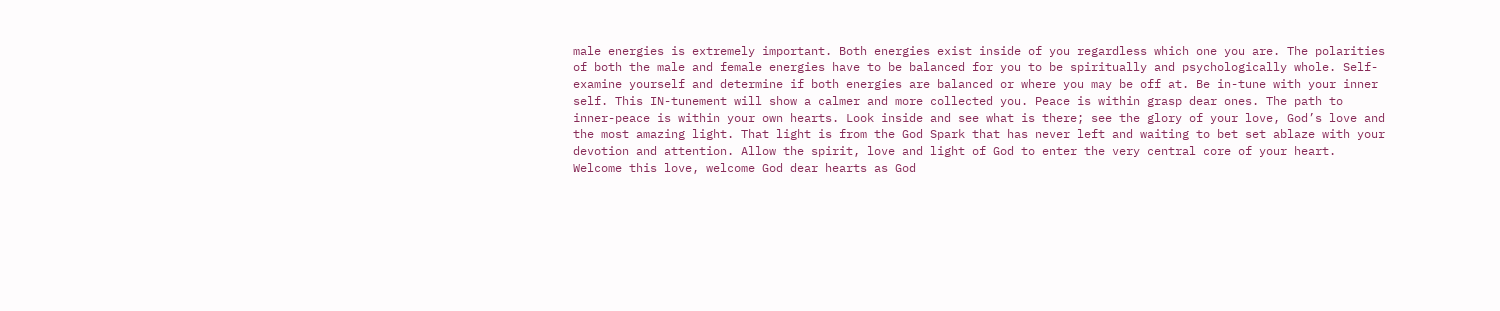male energies is extremely important. Both energies exist inside of you regardless which one you are. The polarities of both the male and female energies have to be balanced for you to be spiritually and psychologically whole. Self-examine yourself and determine if both energies are balanced or where you may be off at. Be in-tune with your inner self. This IN-tunement will show a calmer and more collected you. Peace is within grasp dear ones. The path to inner-peace is within your own hearts. Look inside and see what is there; see the glory of your love, God’s love and the most amazing light. That light is from the God Spark that has never left and waiting to bet set ablaze with your devotion and attention. Allow the spirit, love and light of God to enter the very central core of your heart. Welcome this love, welcome God dear hearts as God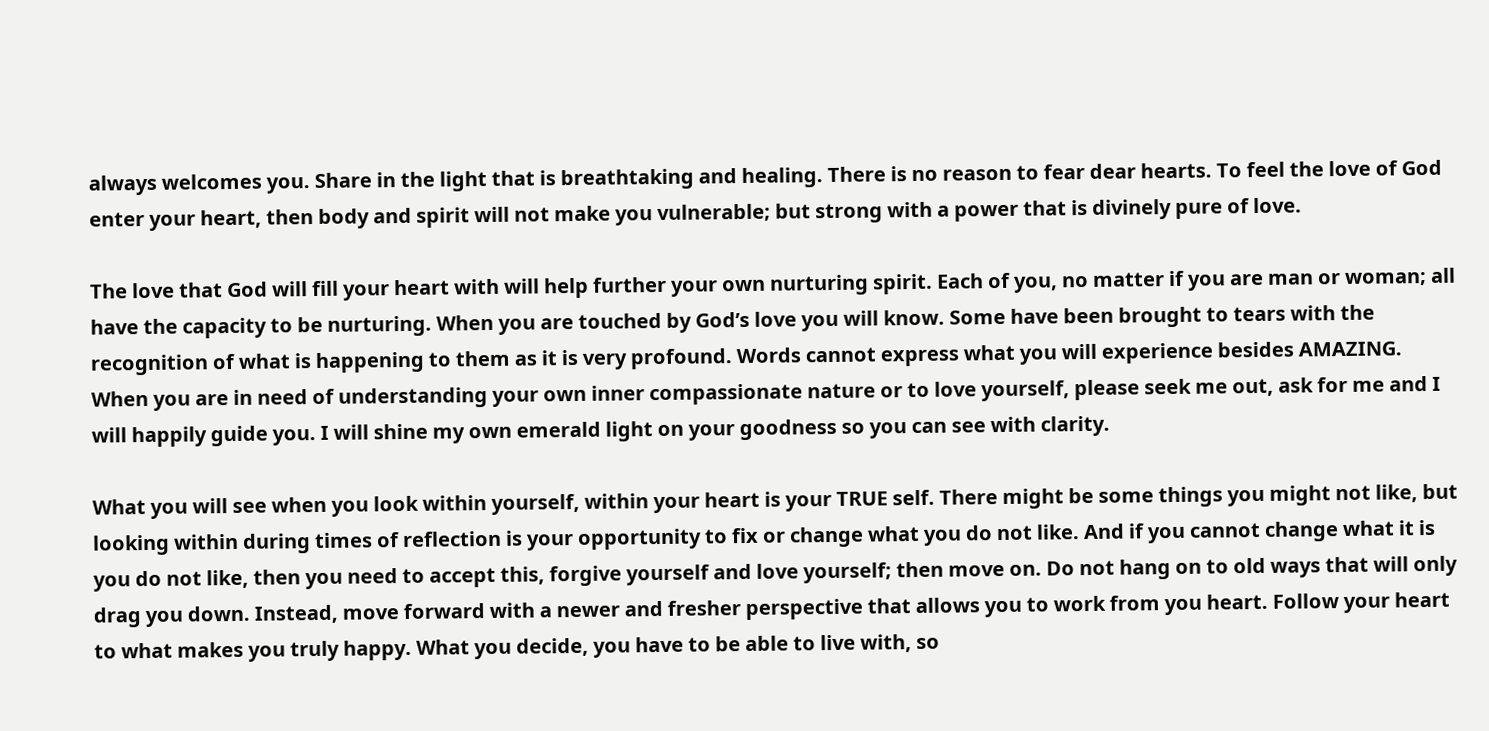always welcomes you. Share in the light that is breathtaking and healing. There is no reason to fear dear hearts. To feel the love of God enter your heart, then body and spirit will not make you vulnerable; but strong with a power that is divinely pure of love.

The love that God will fill your heart with will help further your own nurturing spirit. Each of you, no matter if you are man or woman; all have the capacity to be nurturing. When you are touched by God’s love you will know. Some have been brought to tears with the recognition of what is happening to them as it is very profound. Words cannot express what you will experience besides AMAZING. When you are in need of understanding your own inner compassionate nature or to love yourself, please seek me out, ask for me and I will happily guide you. I will shine my own emerald light on your goodness so you can see with clarity.

What you will see when you look within yourself, within your heart is your TRUE self. There might be some things you might not like, but looking within during times of reflection is your opportunity to fix or change what you do not like. And if you cannot change what it is you do not like, then you need to accept this, forgive yourself and love yourself; then move on. Do not hang on to old ways that will only drag you down. Instead, move forward with a newer and fresher perspective that allows you to work from you heart. Follow your heart to what makes you truly happy. What you decide, you have to be able to live with, so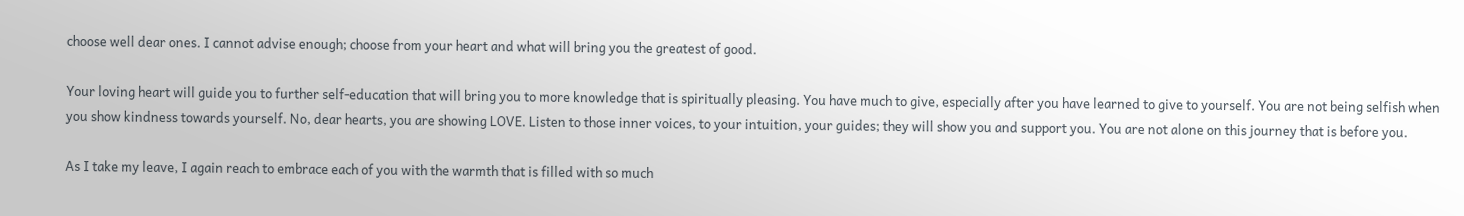choose well dear ones. I cannot advise enough; choose from your heart and what will bring you the greatest of good.

Your loving heart will guide you to further self-education that will bring you to more knowledge that is spiritually pleasing. You have much to give, especially after you have learned to give to yourself. You are not being selfish when you show kindness towards yourself. No, dear hearts, you are showing LOVE. Listen to those inner voices, to your intuition, your guides; they will show you and support you. You are not alone on this journey that is before you.

As I take my leave, I again reach to embrace each of you with the warmth that is filled with so much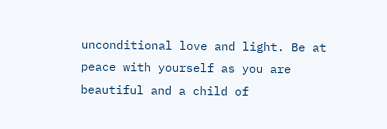unconditional love and light. Be at peace with yourself as you are beautiful and a child of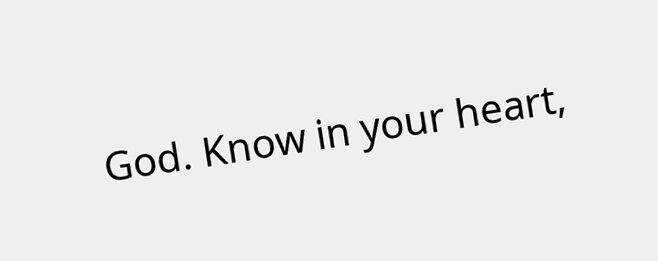God. Know in your heart,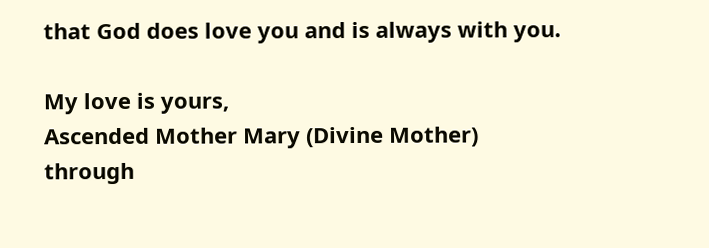that God does love you and is always with you.

My love is yours,
Ascended Mother Mary (Divine Mother)
through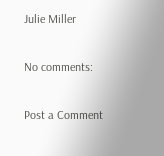Julie Miller

No comments:

Post a Comment